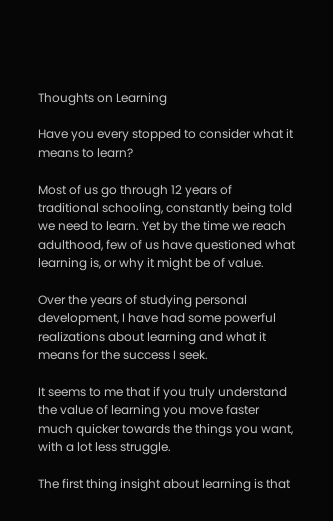Thoughts on Learning

Have you every stopped to consider what it means to learn?

Most of us go through 12 years of traditional schooling, constantly being told we need to learn. Yet by the time we reach adulthood, few of us have questioned what learning is, or why it might be of value.

Over the years of studying personal development, I have had some powerful realizations about learning and what it means for the success I seek.

It seems to me that if you truly understand the value of learning you move faster much quicker towards the things you want, with a lot less struggle.

The first thing insight about learning is that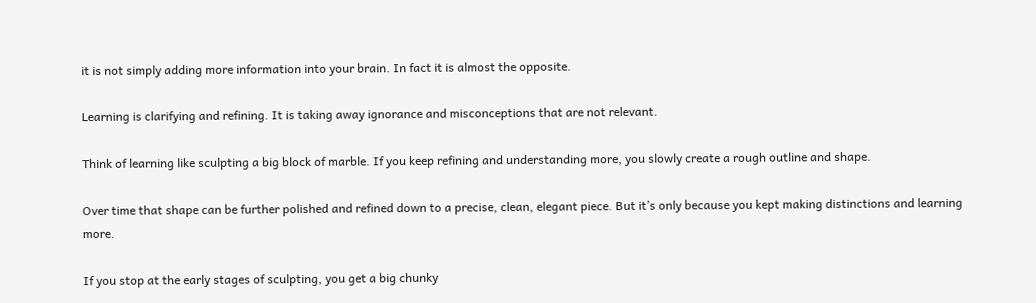it is not simply adding more information into your brain. In fact it is almost the opposite.

Learning is clarifying and refining. It is taking away ignorance and misconceptions that are not relevant.

Think of learning like sculpting a big block of marble. If you keep refining and understanding more, you slowly create a rough outline and shape.

Over time that shape can be further polished and refined down to a precise, clean, elegant piece. But it’s only because you kept making distinctions and learning more.

If you stop at the early stages of sculpting, you get a big chunky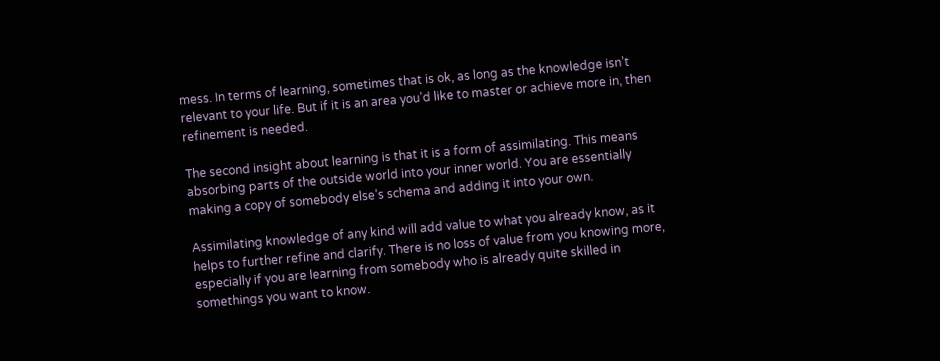mess. In terms of learning, sometimes that is ok, as long as the knowledge isn’t relevant to your life. But if it is an area you’d like to master or achieve more in, then refinement is needed.

The second insight about learning is that it is a form of assimilating. This means absorbing parts of the outside world into your inner world. You are essentially making a copy of somebody else’s schema and adding it into your own.

Assimilating knowledge of any kind will add value to what you already know, as it helps to further refine and clarify. There is no loss of value from you knowing more, especially if you are learning from somebody who is already quite skilled in somethings you want to know.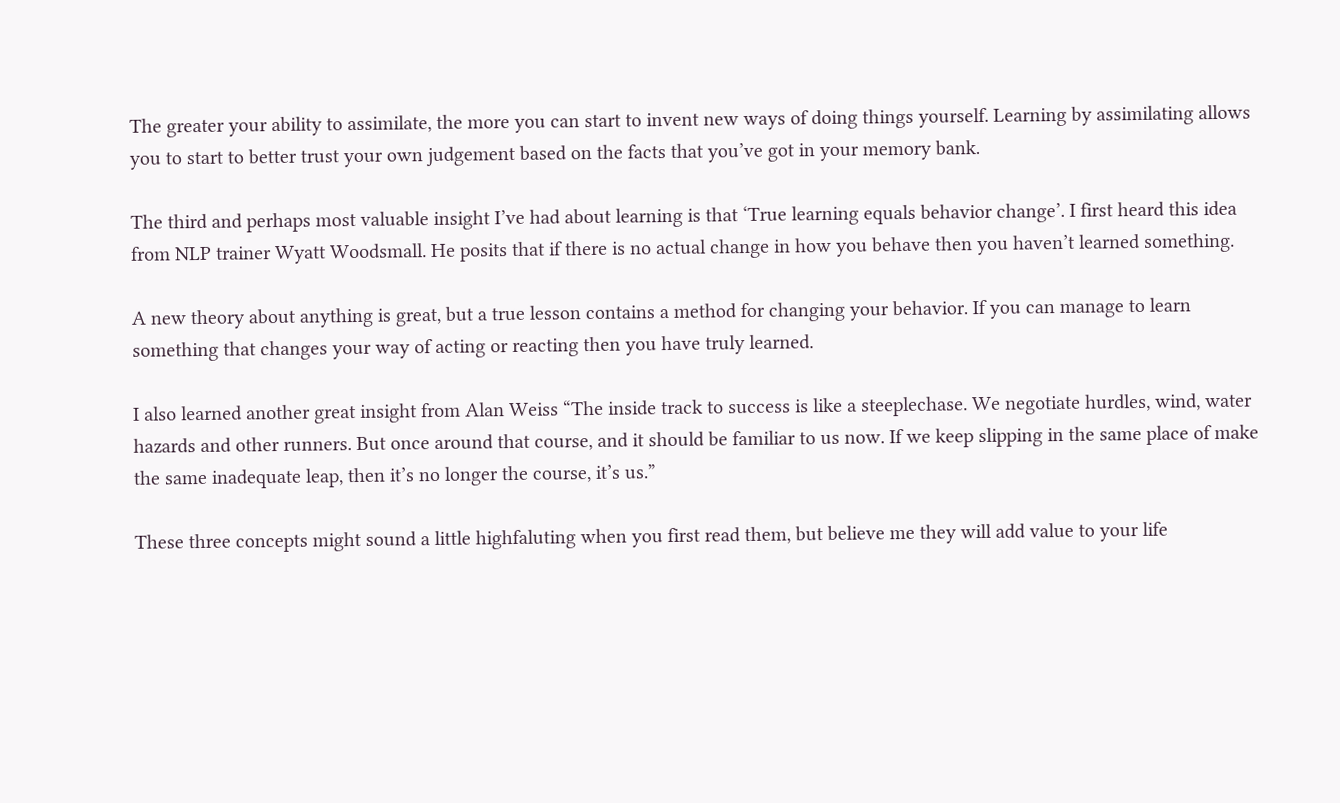The greater your ability to assimilate, the more you can start to invent new ways of doing things yourself. Learning by assimilating allows you to start to better trust your own judgement based on the facts that you’ve got in your memory bank.

The third and perhaps most valuable insight I’ve had about learning is that ‘True learning equals behavior change’. I first heard this idea from NLP trainer Wyatt Woodsmall. He posits that if there is no actual change in how you behave then you haven’t learned something.

A new theory about anything is great, but a true lesson contains a method for changing your behavior. If you can manage to learn something that changes your way of acting or reacting then you have truly learned.

I also learned another great insight from Alan Weiss “The inside track to success is like a steeplechase. We negotiate hurdles, wind, water hazards and other runners. But once around that course, and it should be familiar to us now. If we keep slipping in the same place of make the same inadequate leap, then it’s no longer the course, it’s us.”

These three concepts might sound a little highfaluting when you first read them, but believe me they will add value to your life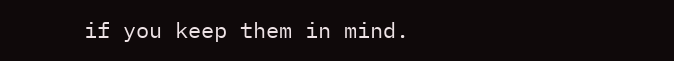if you keep them in mind.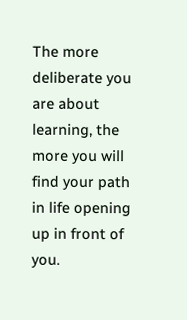The more deliberate you are about learning, the more you will find your path in life opening up in front of you.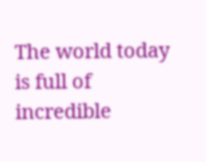The world today is full of incredible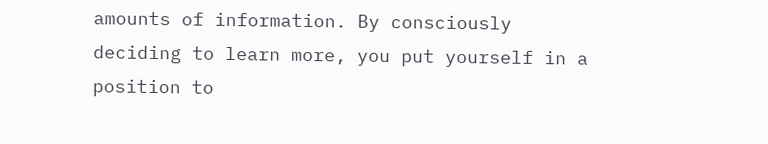amounts of information. By consciously deciding to learn more, you put yourself in a position to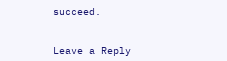succeed.


Leave a Reply